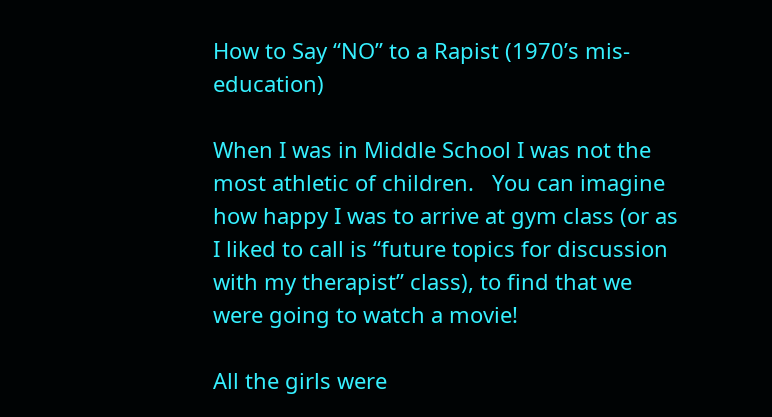How to Say “NO” to a Rapist (1970’s mis-education)

When I was in Middle School I was not the most athletic of children.   You can imagine how happy I was to arrive at gym class (or as I liked to call is “future topics for discussion with my therapist” class), to find that we were going to watch a movie!

All the girls were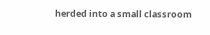herded into a small classroom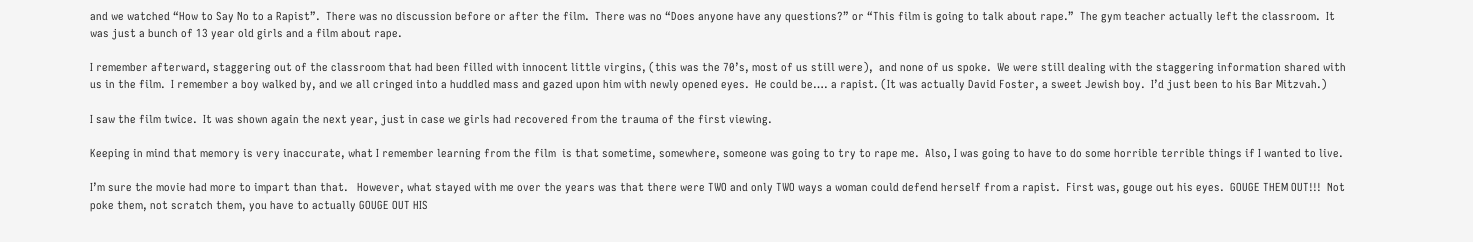and we watched “How to Say No to a Rapist”.  There was no discussion before or after the film.  There was no “Does anyone have any questions?” or “This film is going to talk about rape.”  The gym teacher actually left the classroom.  It was just a bunch of 13 year old girls and a film about rape.

I remember afterward, staggering out of the classroom that had been filled with innocent little virgins, (this was the 70’s, most of us still were),  and none of us spoke.  We were still dealing with the staggering information shared with us in the film.  I remember a boy walked by, and we all cringed into a huddled mass and gazed upon him with newly opened eyes.  He could be…. a rapist. (It was actually David Foster, a sweet Jewish boy.  I’d just been to his Bar Mitzvah.)

I saw the film twice.  It was shown again the next year, just in case we girls had recovered from the trauma of the first viewing.

Keeping in mind that memory is very inaccurate, what I remember learning from the film  is that sometime, somewhere, someone was going to try to rape me.  Also, I was going to have to do some horrible terrible things if I wanted to live.

I’m sure the movie had more to impart than that.   However, what stayed with me over the years was that there were TWO and only TWO ways a woman could defend herself from a rapist.  First was, gouge out his eyes.  GOUGE THEM OUT!!!  Not poke them, not scratch them, you have to actually GOUGE OUT HIS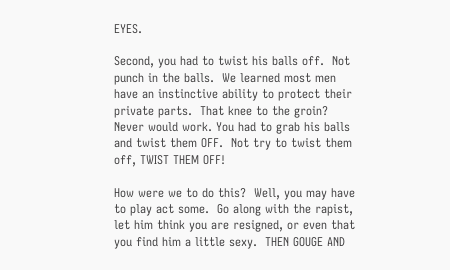EYES.

Second, you had to twist his balls off.  Not punch in the balls.  We learned most men have an instinctive ability to protect their private parts.  That knee to the groin?  Never would work. You had to grab his balls and twist them OFF.  Not try to twist them off, TWIST THEM OFF!

How were we to do this?  Well, you may have to play act some.  Go along with the rapist, let him think you are resigned, or even that you find him a little sexy.  THEN GOUGE AND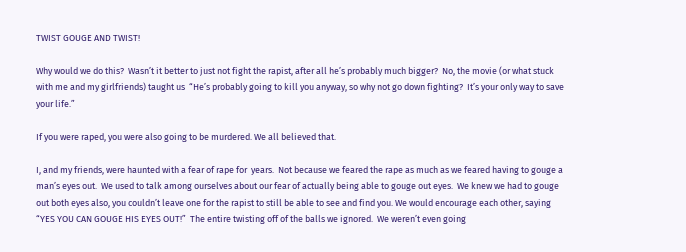TWIST GOUGE AND TWIST!

Why would we do this?  Wasn’t it better to just not fight the rapist, after all he’s probably much bigger?  No, the movie (or what stuck with me and my girlfriends) taught us  “He’s probably going to kill you anyway, so why not go down fighting?  It’s your only way to save your life.”

If you were raped, you were also going to be murdered. We all believed that.

I, and my friends, were haunted with a fear of rape for  years.  Not because we feared the rape as much as we feared having to gouge a man’s eyes out.  We used to talk among ourselves about our fear of actually being able to gouge out eyes.  We knew we had to gouge out both eyes also, you couldn’t leave one for the rapist to still be able to see and find you. We would encourage each other, saying “YES YOU CAN GOUGE HIS EYES OUT!”  The entire twisting off of the balls we ignored.  We weren’t even going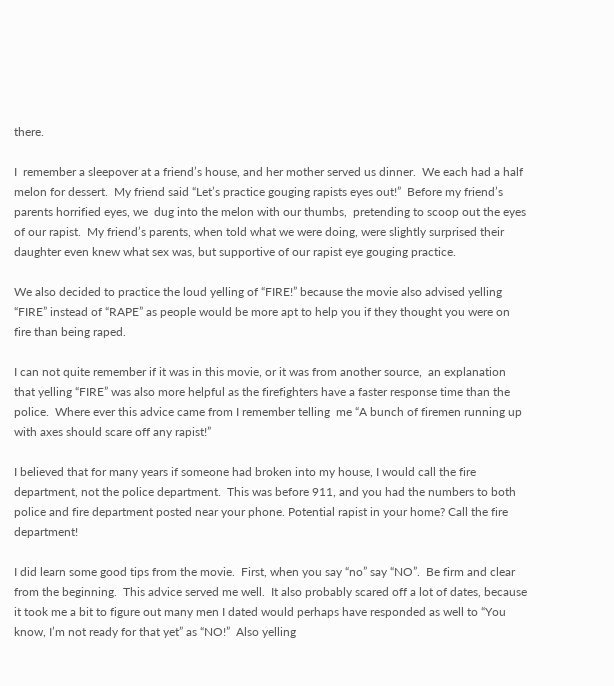there.

I  remember a sleepover at a friend’s house, and her mother served us dinner.  We each had a half melon for dessert.  My friend said “Let’s practice gouging rapists eyes out!”  Before my friend’s parents horrified eyes, we  dug into the melon with our thumbs,  pretending to scoop out the eyes of our rapist.  My friend’s parents, when told what we were doing, were slightly surprised their daughter even knew what sex was, but supportive of our rapist eye gouging practice.

We also decided to practice the loud yelling of “FIRE!” because the movie also advised yelling “FIRE” instead of “RAPE” as people would be more apt to help you if they thought you were on fire than being raped.

I can not quite remember if it was in this movie, or it was from another source,  an explanation that yelling “FIRE” was also more helpful as the firefighters have a faster response time than the police.  Where ever this advice came from I remember telling  me “A bunch of firemen running up with axes should scare off any rapist!”

I believed that for many years if someone had broken into my house, I would call the fire department, not the police department.  This was before 911, and you had the numbers to both police and fire department posted near your phone. Potential rapist in your home? Call the fire department!

I did learn some good tips from the movie.  First, when you say “no” say “NO”.  Be firm and clear from the beginning.  This advice served me well.  It also probably scared off a lot of dates, because it took me a bit to figure out many men I dated would perhaps have responded as well to “You know, I’m not ready for that yet” as “NO!”  Also yelling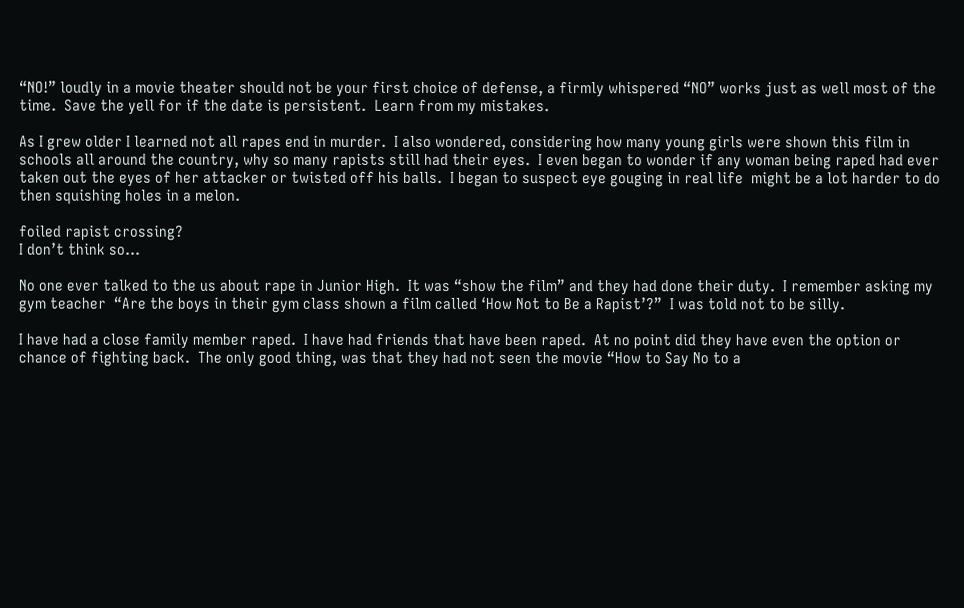“NO!” loudly in a movie theater should not be your first choice of defense, a firmly whispered “NO” works just as well most of the time.  Save the yell for if the date is persistent.  Learn from my mistakes.

As I grew older I learned not all rapes end in murder.  I also wondered, considering how many young girls were shown this film in schools all around the country, why so many rapists still had their eyes.  I even began to wonder if any woman being raped had ever taken out the eyes of her attacker or twisted off his balls.  I began to suspect eye gouging in real life  might be a lot harder to do then squishing holes in a melon.

foiled rapist crossing?
I don’t think so…

No one ever talked to the us about rape in Junior High.  It was “show the film” and they had done their duty.  I remember asking my gym teacher  “Are the boys in their gym class shown a film called ‘How Not to Be a Rapist’?”  I was told not to be silly.

I have had a close family member raped.  I have had friends that have been raped.  At no point did they have even the option or chance of fighting back.  The only good thing, was that they had not seen the movie “How to Say No to a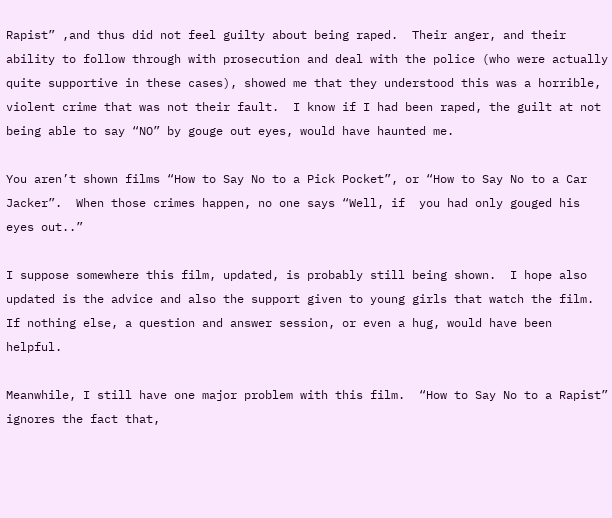Rapist” ,and thus did not feel guilty about being raped.  Their anger, and their ability to follow through with prosecution and deal with the police (who were actually quite supportive in these cases), showed me that they understood this was a horrible, violent crime that was not their fault.  I know if I had been raped, the guilt at not being able to say “NO” by gouge out eyes, would have haunted me.

You aren’t shown films “How to Say No to a Pick Pocket”, or “How to Say No to a Car Jacker”.  When those crimes happen, no one says “Well, if  you had only gouged his eyes out..”

I suppose somewhere this film, updated, is probably still being shown.  I hope also updated is the advice and also the support given to young girls that watch the film.  If nothing else, a question and answer session, or even a hug, would have been helpful.

Meanwhile, I still have one major problem with this film.  “How to Say No to a Rapist” ignores the fact that,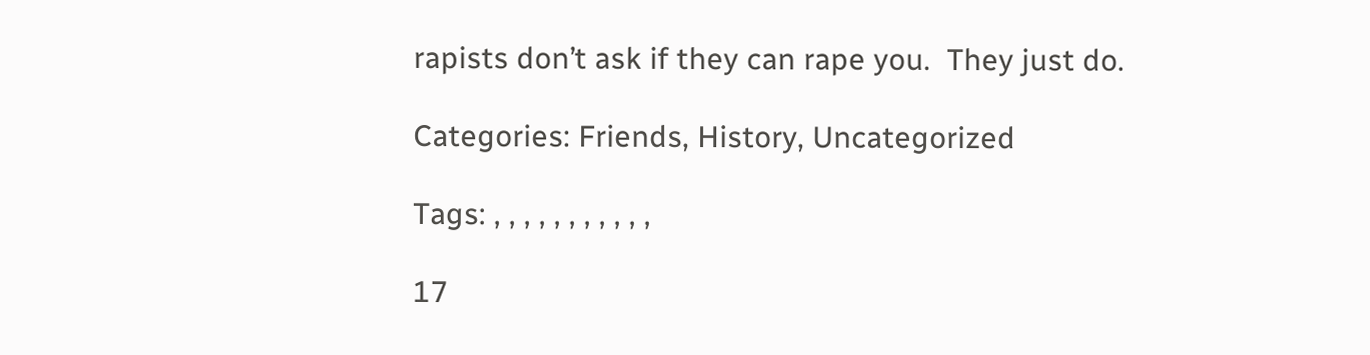rapists don’t ask if they can rape you.  They just do.

Categories: Friends, History, Uncategorized

Tags: , , , , , , , , , , ,

17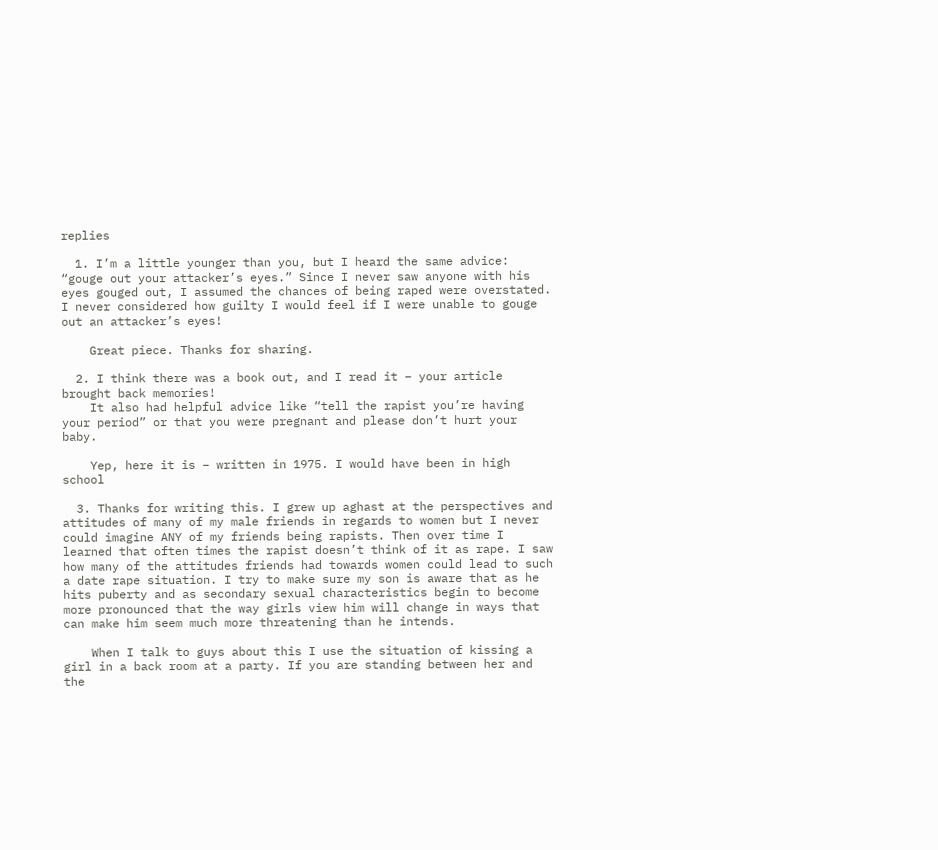replies

  1. I’m a little younger than you, but I heard the same advice: “gouge out your attacker’s eyes.” Since I never saw anyone with his eyes gouged out, I assumed the chances of being raped were overstated. I never considered how guilty I would feel if I were unable to gouge out an attacker’s eyes!

    Great piece. Thanks for sharing.

  2. I think there was a book out, and I read it – your article brought back memories!
    It also had helpful advice like “tell the rapist you’re having your period” or that you were pregnant and please don’t hurt your baby.

    Yep, here it is – written in 1975. I would have been in high school

  3. Thanks for writing this. I grew up aghast at the perspectives and attitudes of many of my male friends in regards to women but I never could imagine ANY of my friends being rapists. Then over time I learned that often times the rapist doesn’t think of it as rape. I saw how many of the attitudes friends had towards women could lead to such a date rape situation. I try to make sure my son is aware that as he hits puberty and as secondary sexual characteristics begin to become more pronounced that the way girls view him will change in ways that can make him seem much more threatening than he intends.

    When I talk to guys about this I use the situation of kissing a girl in a back room at a party. If you are standing between her and the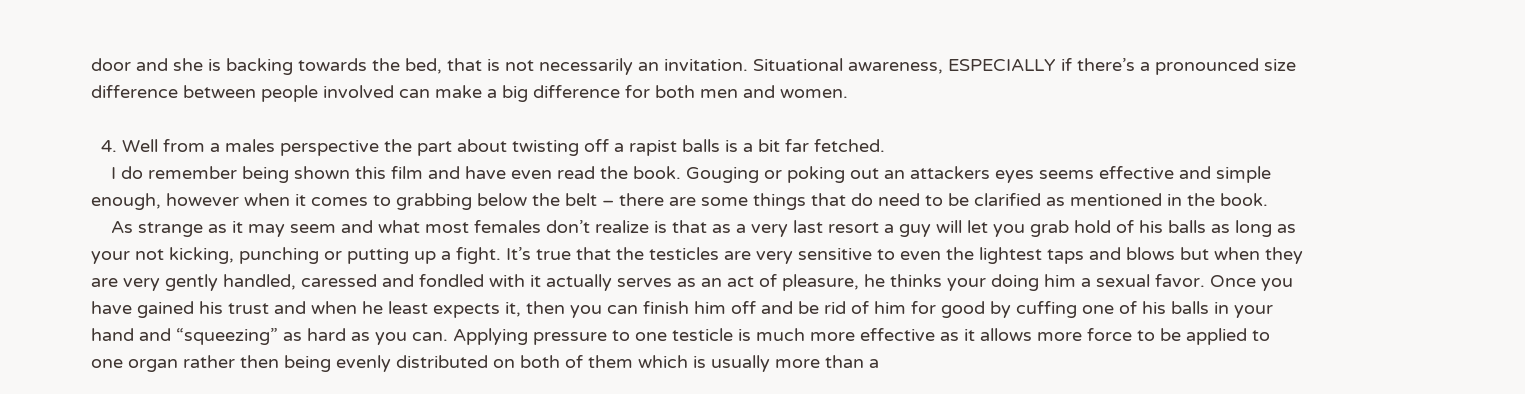door and she is backing towards the bed, that is not necessarily an invitation. Situational awareness, ESPECIALLY if there’s a pronounced size difference between people involved can make a big difference for both men and women.

  4. Well from a males perspective the part about twisting off a rapist balls is a bit far fetched.
    I do remember being shown this film and have even read the book. Gouging or poking out an attackers eyes seems effective and simple enough, however when it comes to grabbing below the belt – there are some things that do need to be clarified as mentioned in the book.
    As strange as it may seem and what most females don’t realize is that as a very last resort a guy will let you grab hold of his balls as long as your not kicking, punching or putting up a fight. It’s true that the testicles are very sensitive to even the lightest taps and blows but when they are very gently handled, caressed and fondled with it actually serves as an act of pleasure, he thinks your doing him a sexual favor. Once you have gained his trust and when he least expects it, then you can finish him off and be rid of him for good by cuffing one of his balls in your hand and “squeezing” as hard as you can. Applying pressure to one testicle is much more effective as it allows more force to be applied to one organ rather then being evenly distributed on both of them which is usually more than a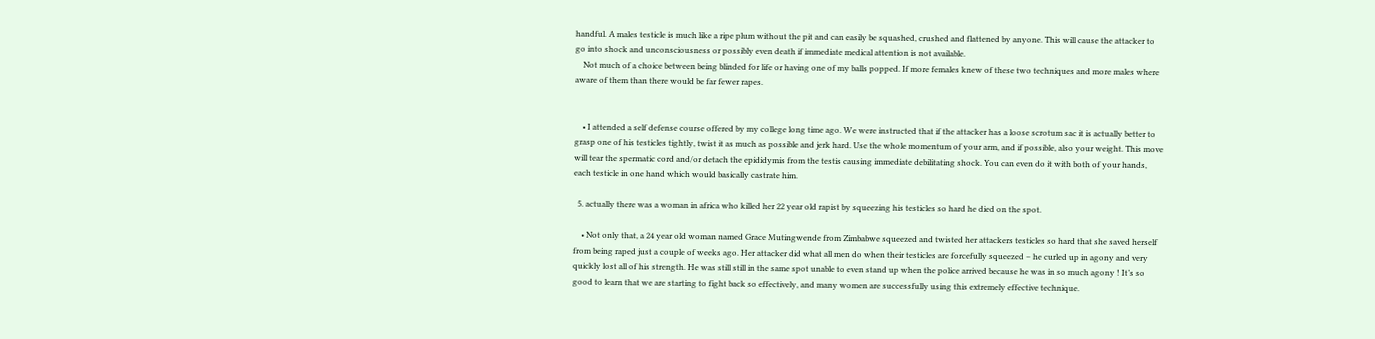handful. A males testicle is much like a ripe plum without the pit and can easily be squashed, crushed and flattened by anyone. This will cause the attacker to go into shock and unconsciousness or possibly even death if immediate medical attention is not available.
    Not much of a choice between being blinded for life or having one of my balls popped. If more females knew of these two techniques and more males where aware of them than there would be far fewer rapes.


    • I attended a self defense course offered by my college long time ago. We were instructed that if the attacker has a loose scrotum sac it is actually better to grasp one of his testicles tightly, twist it as much as possible and jerk hard. Use the whole momentum of your arm, and if possible, also your weight. This move will tear the spermatic cord and/or detach the epididymis from the testis causing immediate debilitating shock. You can even do it with both of your hands, each testicle in one hand which would basically castrate him.

  5. actually there was a woman in africa who killed her 22 year old rapist by squeezing his testicles so hard he died on the spot.

    • Not only that, a 24 year old woman named Grace Mutingwende from Zimbabwe squeezed and twisted her attackers testicles so hard that she saved herself from being raped just a couple of weeks ago. Her attacker did what all men do when their testicles are forcefully squeezed – he curled up in agony and very quickly lost all of his strength. He was still still in the same spot unable to even stand up when the police arrived because he was in so much agony ! It’s so good to learn that we are starting to fight back so effectively, and many women are successfully using this extremely effective technique.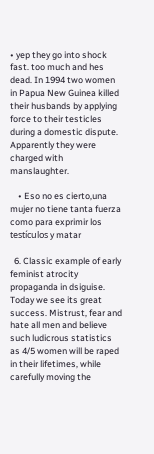• yep they go into shock fast. too much and hes dead. In 1994 two women in Papua New Guinea killed their husbands by applying force to their testicles during a domestic dispute. Apparently they were charged with manslaughter.

    • Eso no es cierto,una mujer no tiene tanta fuerza como para exprimir los testículos y matar

  6. Classic example of early feminist atrocity propaganda in dsiguise. Today we see its great success. Mistrust, fear and hate all men and believe such ludicrous statistics as 4/5 women will be raped in their lifetimes, while carefully moving the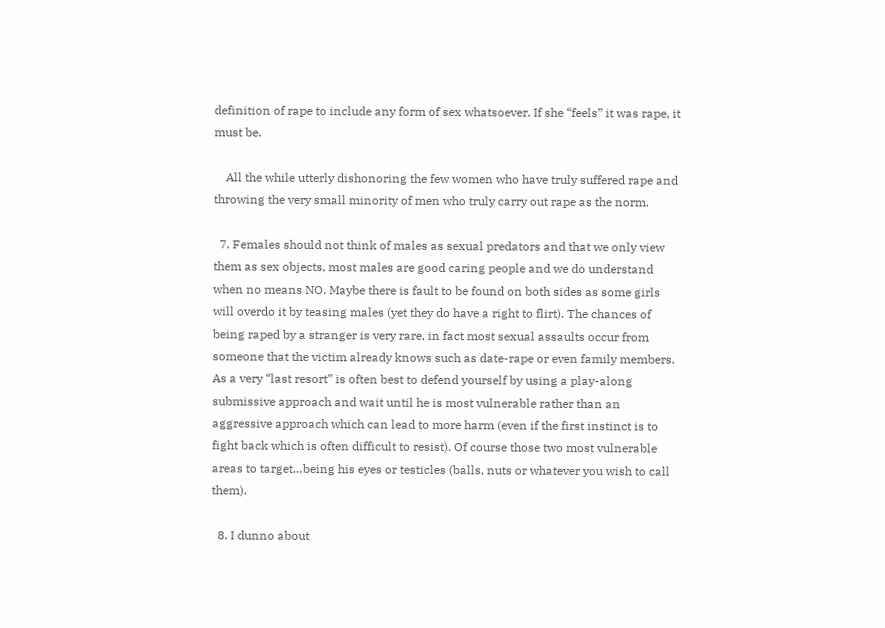definition of rape to include any form of sex whatsoever. If she “feels” it was rape, it must be.

    All the while utterly dishonoring the few women who have truly suffered rape and throwing the very small minority of men who truly carry out rape as the norm.

  7. Females should not think of males as sexual predators and that we only view them as sex objects, most males are good caring people and we do understand when no means NO. Maybe there is fault to be found on both sides as some girls will overdo it by teasing males (yet they do have a right to flirt). The chances of being raped by a stranger is very rare, in fact most sexual assaults occur from someone that the victim already knows such as date-rape or even family members. As a very “last resort” is often best to defend yourself by using a play-along submissive approach and wait until he is most vulnerable rather than an aggressive approach which can lead to more harm (even if the first instinct is to fight back which is often difficult to resist). Of course those two most vulnerable areas to target…being his eyes or testicles (balls, nuts or whatever you wish to call them).

  8. I dunno about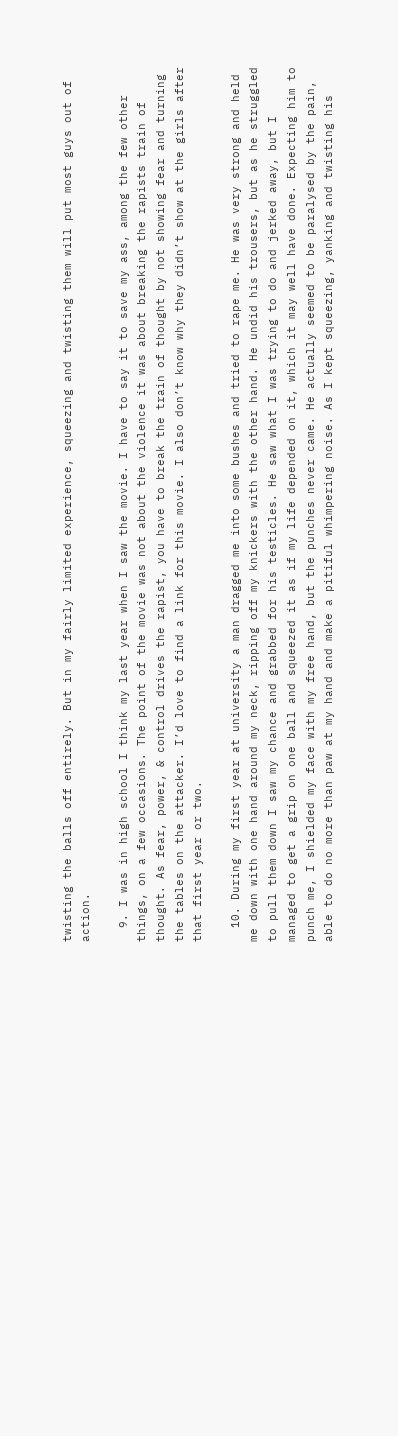twisting the balls off entirely. But in my fairly limited experience, squeezing and twisting them will put most guys out of action.

  9. I was in high school I think my last year when I saw the movie. I have to say it to save my ass, among the few other things, on a few occasions. The point of the movie was not about the violence it was about breaking the rapists train of thought. As fear, power, & control drives the rapist, you have to break the train of thought by not showing fear and turning the tables on the attacker. I’d love to find a link for this movie. I also don’t know why they didn’t show at the girls after that first year or two.

  10. During my first year at university a man dragged me into some bushes and tried to rape me. He was very strong and held me down with one hand around my neck, ripping off my knickers with the other hand. He undid his trousers, but as he struggled to pull them down I saw my chance and grabbed for his testicles. He saw what I was trying to do and jerked away, but I managed to get a grip on one ball and squeezed it as if my life depended on it, which it may well have done. Expecting him to punch me, I shielded my face with my free hand, but the punches never came. He actually seemed to be paralysed by the pain, able to do no more than paw at my hand and make a pitiful whimpering noise. As I kept squeezing, yanking and twisting his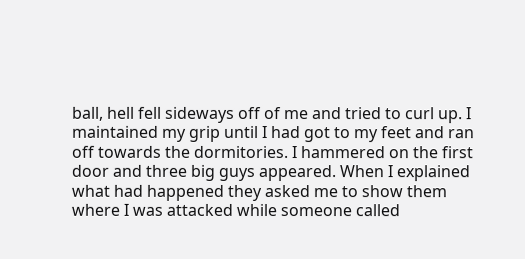ball, hell fell sideways off of me and tried to curl up. I maintained my grip until I had got to my feet and ran off towards the dormitories. I hammered on the first door and three big guys appeared. When I explained what had happened they asked me to show them where I was attacked while someone called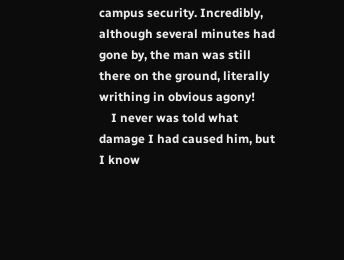campus security. Incredibly, although several minutes had gone by, the man was still there on the ground, literally writhing in obvious agony!
    I never was told what damage I had caused him, but I know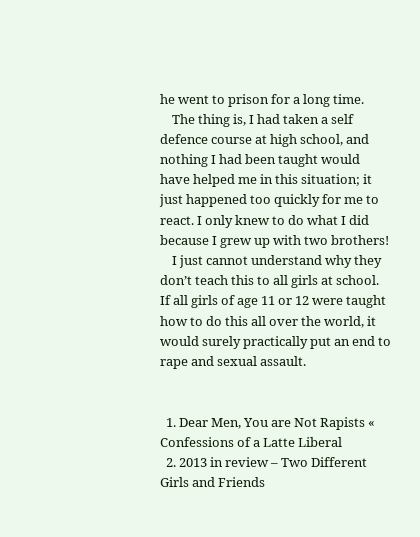he went to prison for a long time.
    The thing is, I had taken a self defence course at high school, and nothing I had been taught would have helped me in this situation; it just happened too quickly for me to react. I only knew to do what I did because I grew up with two brothers!
    I just cannot understand why they don’t teach this to all girls at school. If all girls of age 11 or 12 were taught how to do this all over the world, it would surely practically put an end to rape and sexual assault.


  1. Dear Men, You are Not Rapists « Confessions of a Latte Liberal
  2. 2013 in review – Two Different Girls and Friends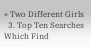« Two Different Girls
  3. Top Ten Searches Which Find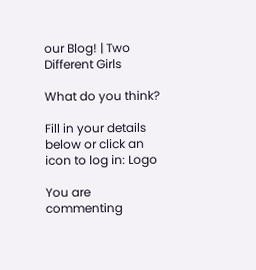our Blog! | Two Different Girls

What do you think?

Fill in your details below or click an icon to log in: Logo

You are commenting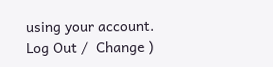using your account. Log Out /  Change )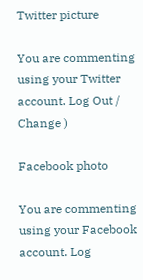Twitter picture

You are commenting using your Twitter account. Log Out /  Change )

Facebook photo

You are commenting using your Facebook account. Log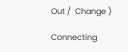Out /  Change )

Connecting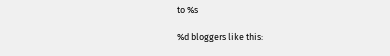to %s

%d bloggers like this: